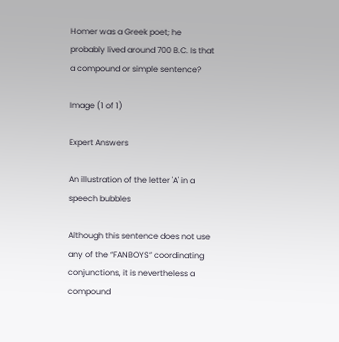Homer was a Greek poet; he probably lived around 700 B.C. Is that a compound or simple sentence?

Image (1 of 1)

Expert Answers

An illustration of the letter 'A' in a speech bubbles

Although this sentence does not use any of the “FANBOYS” coordinating conjunctions, it is nevertheless a compound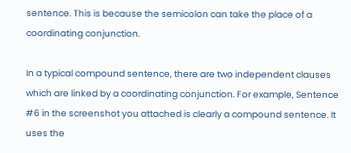sentence. This is because the semicolon can take the place of a coordinating conjunction.

In a typical compound sentence, there are two independent clauses which are linked by a coordinating conjunction. For example, Sentence #6 in the screenshot you attached is clearly a compound sentence. It uses the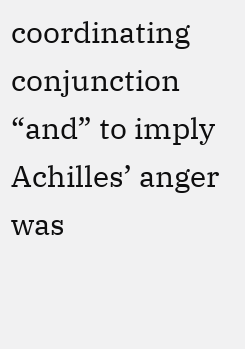coordinating conjunction “and” to imply Achilles’ anger was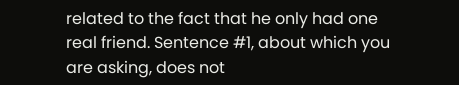related to the fact that he only had one real friend. Sentence #1, about which you are asking, does not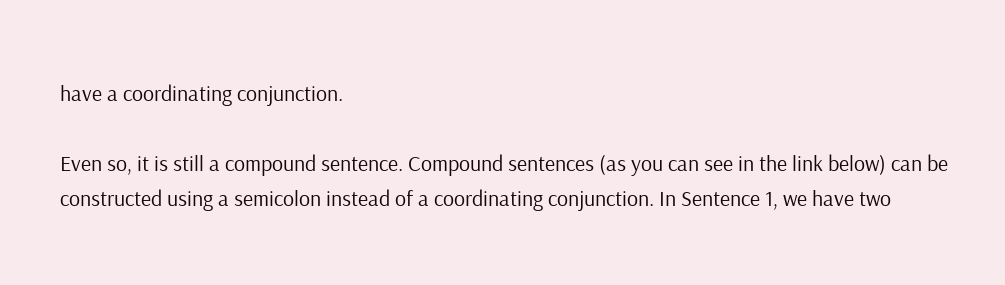have a coordinating conjunction.

Even so, it is still a compound sentence. Compound sentences (as you can see in the link below) can be constructed using a semicolon instead of a coordinating conjunction. In Sentence 1, we have two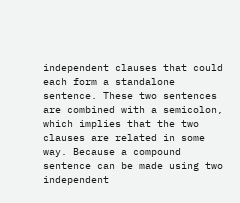independent clauses that could each form a standalone sentence. These two sentences are combined with a semicolon, which implies that the two clauses are related in some way. Because a compound sentence can be made using two independent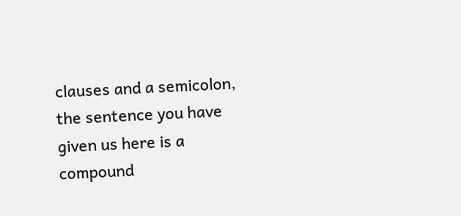clauses and a semicolon, the sentence you have given us here is a compound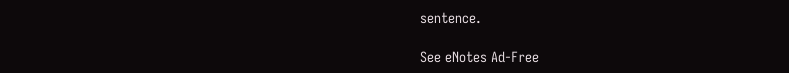sentence.

See eNotes Ad-Free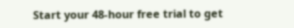Start your 48-hour free trial to get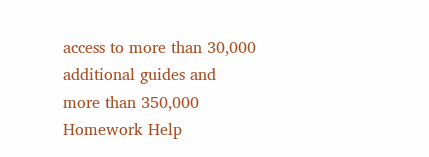access to more than 30,000 additional guides and more than 350,000 Homework Help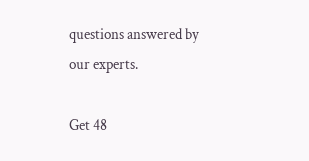questions answered by our experts.

Get 48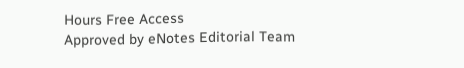Hours Free Access
Approved by eNotes Editorial Team